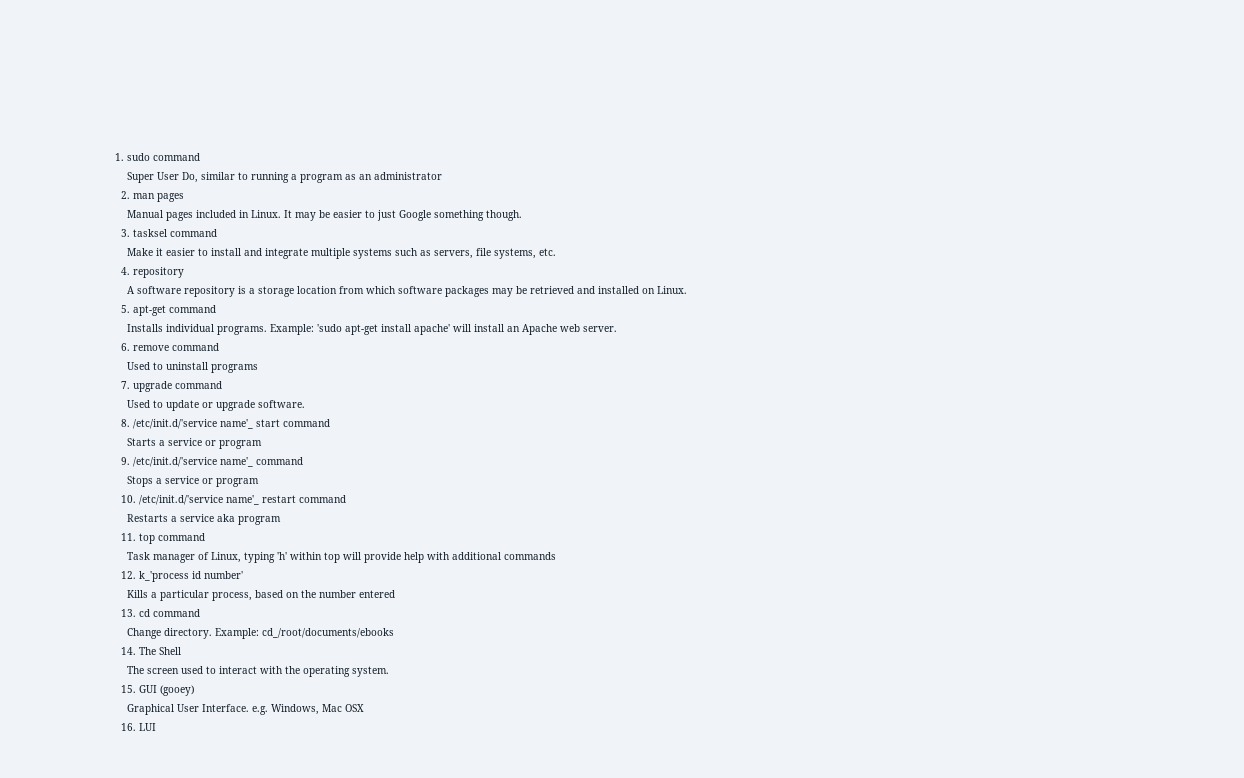1. sudo command
    Super User Do, similar to running a program as an administrator
  2. man pages
    Manual pages included in Linux. It may be easier to just Google something though.
  3. tasksel command
    Make it easier to install and integrate multiple systems such as servers, file systems, etc.
  4. repository
    A software repository is a storage location from which software packages may be retrieved and installed on Linux.
  5. apt-get command
    Installs individual programs. Example: 'sudo apt-get install apache' will install an Apache web server.
  6. remove command
    Used to uninstall programs
  7. upgrade command
    Used to update or upgrade software.
  8. /etc/init.d/'service name'_ start command
    Starts a service or program
  9. /etc/init.d/'service name'_ command
    Stops a service or program
  10. /etc/init.d/'service name'_ restart command
    Restarts a service aka program
  11. top command
    Task manager of Linux, typing 'h' within top will provide help with additional commands
  12. k_'process id number'
    Kills a particular process, based on the number entered
  13. cd command
    Change directory. Example: cd_/root/documents/ebooks
  14. The Shell
    The screen used to interact with the operating system.
  15. GUI (gooey)
    Graphical User Interface. e.g. Windows, Mac OSX
  16. LUI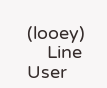(looey)
    Line User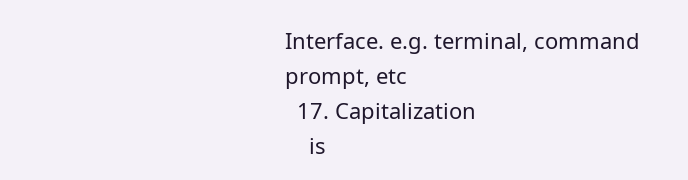Interface. e.g. terminal, command prompt, etc
  17. Capitalization
    is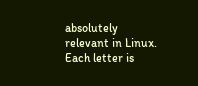absolutely relevant in Linux. Each letter is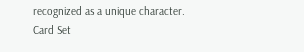recognized as a unique character.
Card Set